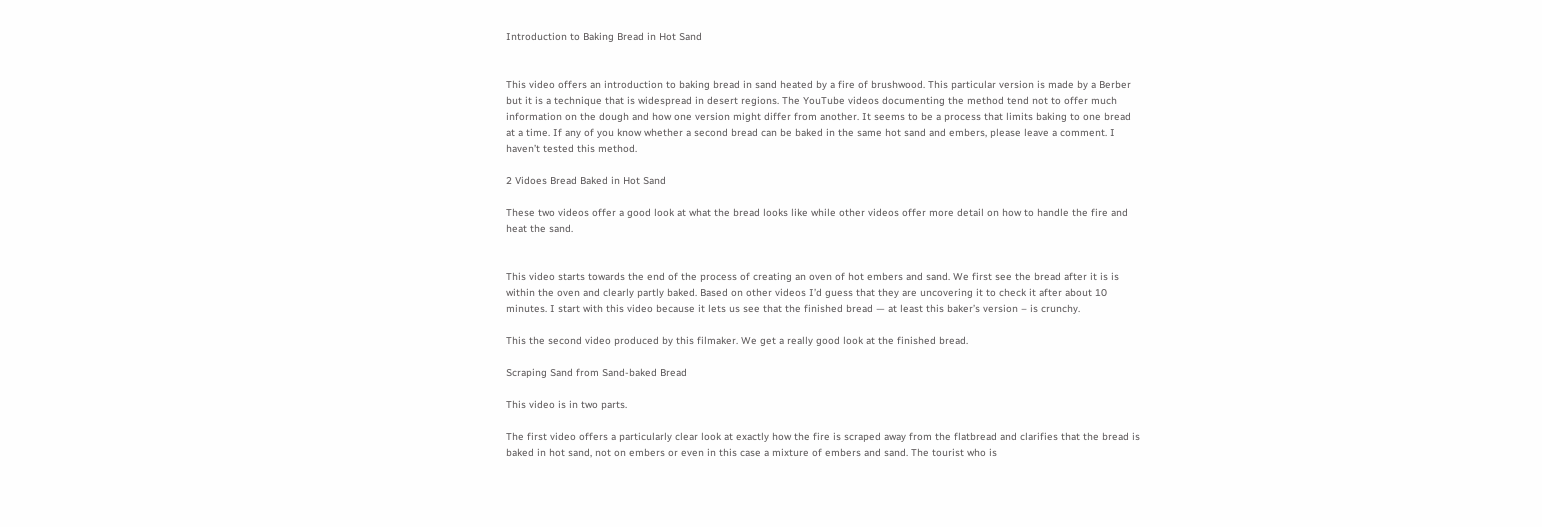Introduction to Baking Bread in Hot Sand


This video offers an introduction to baking bread in sand heated by a fire of brushwood. This particular version is made by a Berber but it is a technique that is widespread in desert regions. The YouTube videos documenting the method tend not to offer much information on the dough and how one version might differ from another. It seems to be a process that limits baking to one bread at a time. If any of you know whether a second bread can be baked in the same hot sand and embers, please leave a comment. I haven’t tested this method.

2 Vidoes Bread Baked in Hot Sand

These two videos offer a good look at what the bread looks like while other videos offer more detail on how to handle the fire and heat the sand.


This video starts towards the end of the process of creating an oven of hot embers and sand. We first see the bread after it is is within the oven and clearly partly baked. Based on other videos I’d guess that they are uncovering it to check it after about 10 minutes. I start with this video because it lets us see that the finished bread — at least this baker’s version – is crunchy.

This the second video produced by this filmaker. We get a really good look at the finished bread.

Scraping Sand from Sand-baked Bread

This video is in two parts.

The first video offers a particularly clear look at exactly how the fire is scraped away from the flatbread and clarifies that the bread is baked in hot sand, not on embers or even in this case a mixture of embers and sand. The tourist who is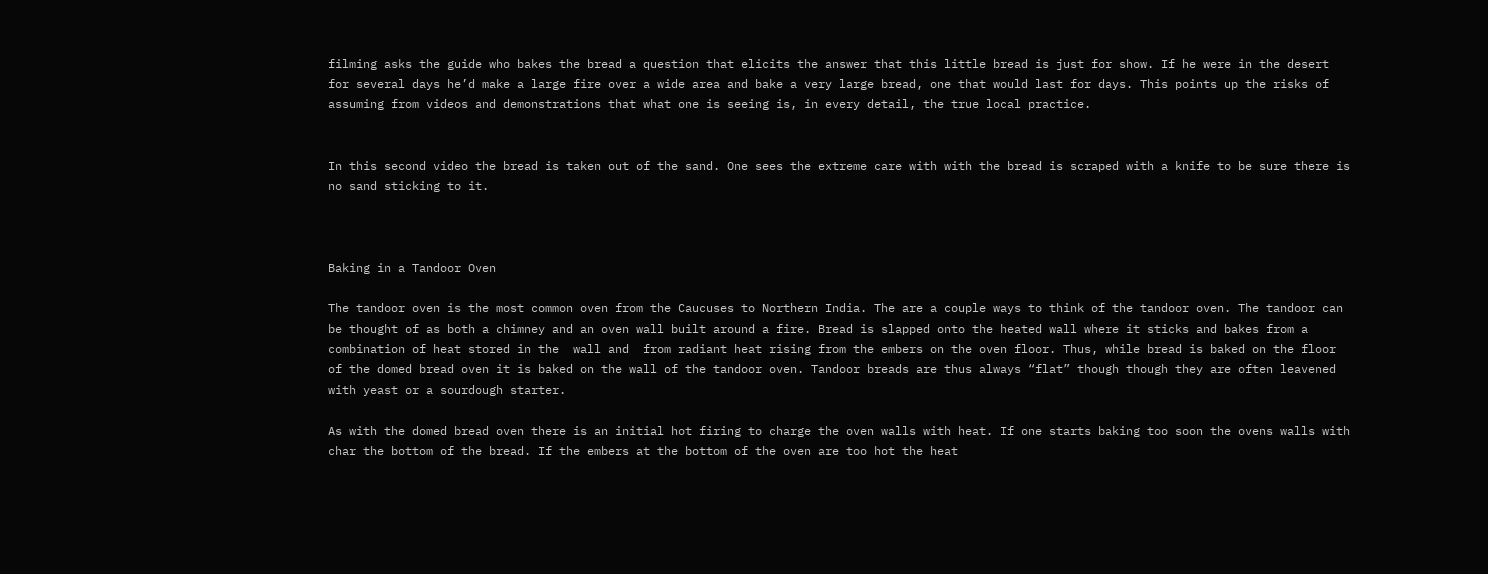filming asks the guide who bakes the bread a question that elicits the answer that this little bread is just for show. If he were in the desert for several days he’d make a large fire over a wide area and bake a very large bread, one that would last for days. This points up the risks of assuming from videos and demonstrations that what one is seeing is, in every detail, the true local practice.


In this second video the bread is taken out of the sand. One sees the extreme care with with the bread is scraped with a knife to be sure there is no sand sticking to it.



Baking in a Tandoor Oven

The tandoor oven is the most common oven from the Caucuses to Northern India. The are a couple ways to think of the tandoor oven. The tandoor can be thought of as both a chimney and an oven wall built around a fire. Bread is slapped onto the heated wall where it sticks and bakes from a combination of heat stored in the  wall and  from radiant heat rising from the embers on the oven floor. Thus, while bread is baked on the floor of the domed bread oven it is baked on the wall of the tandoor oven. Tandoor breads are thus always “flat” though though they are often leavened with yeast or a sourdough starter.

As with the domed bread oven there is an initial hot firing to charge the oven walls with heat. If one starts baking too soon the ovens walls with char the bottom of the bread. If the embers at the bottom of the oven are too hot the heat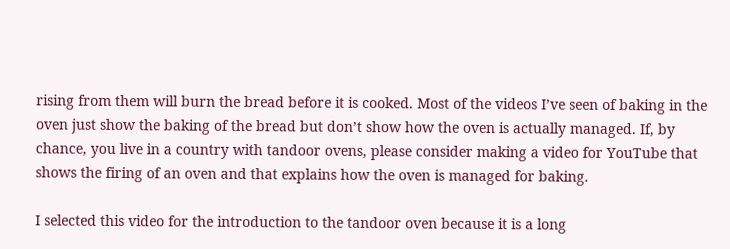rising from them will burn the bread before it is cooked. Most of the videos I’ve seen of baking in the oven just show the baking of the bread but don’t show how the oven is actually managed. If, by chance, you live in a country with tandoor ovens, please consider making a video for YouTube that shows the firing of an oven and that explains how the oven is managed for baking.

I selected this video for the introduction to the tandoor oven because it is a long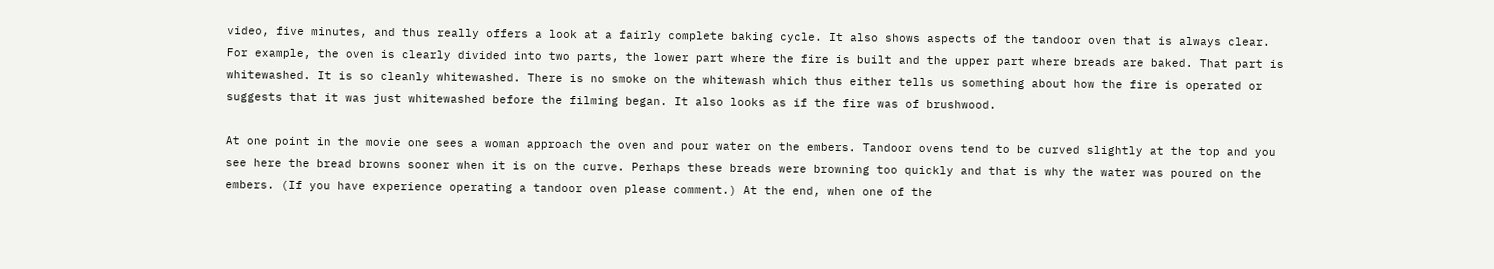video, five minutes, and thus really offers a look at a fairly complete baking cycle. It also shows aspects of the tandoor oven that is always clear. For example, the oven is clearly divided into two parts, the lower part where the fire is built and the upper part where breads are baked. That part is whitewashed. It is so cleanly whitewashed. There is no smoke on the whitewash which thus either tells us something about how the fire is operated or suggests that it was just whitewashed before the filming began. It also looks as if the fire was of brushwood.

At one point in the movie one sees a woman approach the oven and pour water on the embers. Tandoor ovens tend to be curved slightly at the top and you see here the bread browns sooner when it is on the curve. Perhaps these breads were browning too quickly and that is why the water was poured on the embers. (If you have experience operating a tandoor oven please comment.) At the end, when one of the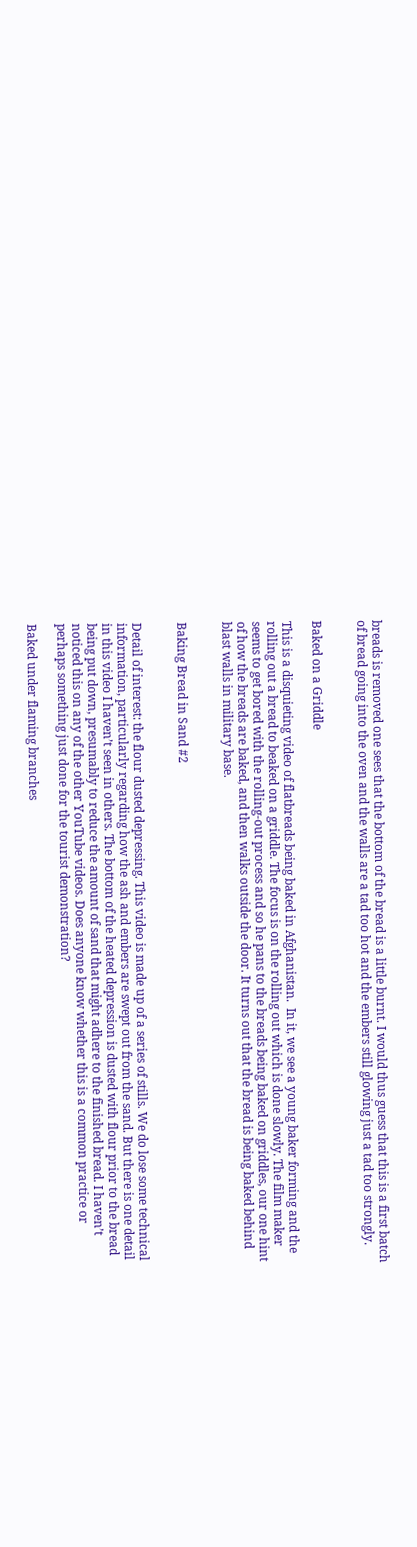breads is removed one sees that the bottom of the bread is a little burnt. I would thus guess that this is a first batch of bread going into the oven and the walls are a tad too hot and the embers still glowing just a tad too strongly.


Baked on a Griddle

This is a disquieting video of flatbreads being baked in Afghanistan.  In it, we see a young baker forming and the rolling out a bread to beaked on a griddle. The focus is on the rolling out which is done slowly. The film maker seems to get bored with the rolling-out process and so he pans to the breads being baked on griddles, our one hint of how the breads are baked, and then walks outside the door. It turns out that the bread is being baked behind blast walls in military base.


Baking Bread in Sand #2


Detail of interest: the flour dusted depressing. This video is made up of a series of stills. We do lose some technical information, particularly regarding how the ash and embers are swept out from the sand. But there is one detail in this video I haven’t seen in others. The bottom of the heated depression is dusted with flour prior to the bread being put down, presumably to reduce the amount of sand that might adhere to the finished bread. I haven’t noticed this on any of the other YouTube videos. Does anyone know whether this is a common practice or perhaps something just done for the tourist demonstration?

Baked under flaming branches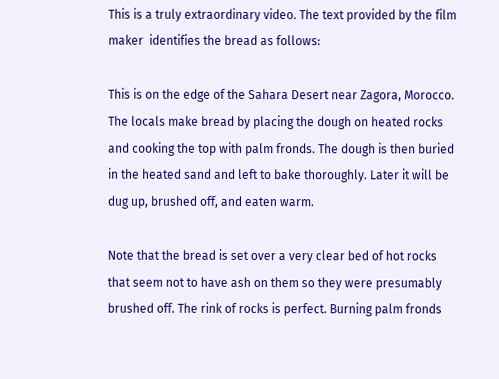This is a truly extraordinary video. The text provided by the film maker  identifies the bread as follows:

This is on the edge of the Sahara Desert near Zagora, Morocco. The locals make bread by placing the dough on heated rocks and cooking the top with palm fronds. The dough is then buried in the heated sand and left to bake thoroughly. Later it will be dug up, brushed off, and eaten warm.

Note that the bread is set over a very clear bed of hot rocks that seem not to have ash on them so they were presumably brushed off. The rink of rocks is perfect. Burning palm fronds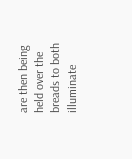are then being held over the breads to both illuminate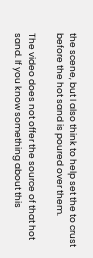the scene, but I also think to help set the to crust before the hot sand is poured over them.

The video does not offer the source of that hot sand. If you know something about this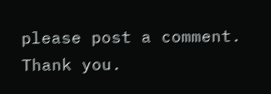please post a comment. Thank you.